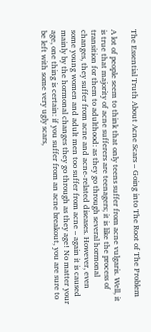The Essential Truth About Acne Scars – Going into The Root of The Problem

A lot of people seem to think that only teens suffer from acne vulgaris. Well, it is true that majority of acne sufferers are teenagers; it is like the process of transition for them to adulthood: as they go through several hormonal changes, they suffer from acne and acne-related diseases. However, even some young women and adult men too suffer from acne – again it is caused mainly by the hormonal changes they go through as they age! No matter your age, one thing is certain: if you suffer from an acne breakout, you are sure to be left with some very ugly scars,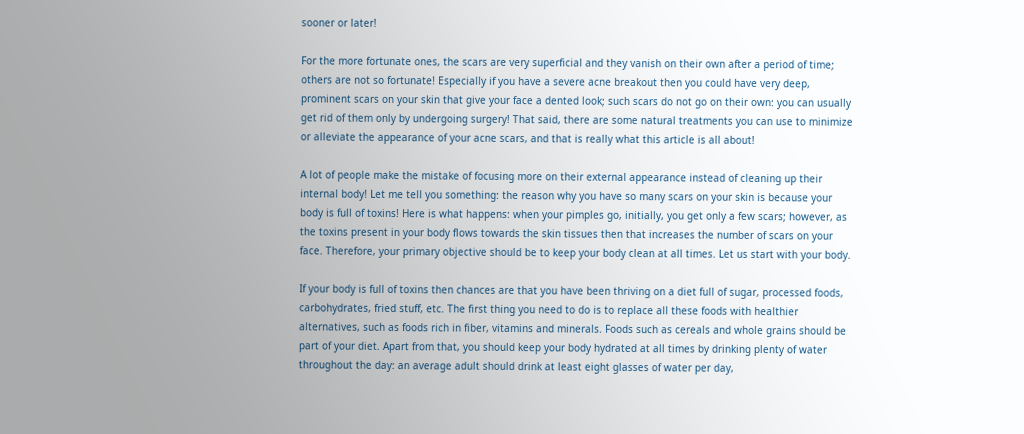sooner or later!

For the more fortunate ones, the scars are very superficial and they vanish on their own after a period of time; others are not so fortunate! Especially if you have a severe acne breakout then you could have very deep, prominent scars on your skin that give your face a dented look; such scars do not go on their own: you can usually get rid of them only by undergoing surgery! That said, there are some natural treatments you can use to minimize or alleviate the appearance of your acne scars, and that is really what this article is all about!

A lot of people make the mistake of focusing more on their external appearance instead of cleaning up their internal body! Let me tell you something: the reason why you have so many scars on your skin is because your body is full of toxins! Here is what happens: when your pimples go, initially, you get only a few scars; however, as the toxins present in your body flows towards the skin tissues then that increases the number of scars on your face. Therefore, your primary objective should be to keep your body clean at all times. Let us start with your body.

If your body is full of toxins then chances are that you have been thriving on a diet full of sugar, processed foods, carbohydrates, fried stuff, etc. The first thing you need to do is to replace all these foods with healthier alternatives, such as foods rich in fiber, vitamins and minerals. Foods such as cereals and whole grains should be part of your diet. Apart from that, you should keep your body hydrated at all times by drinking plenty of water throughout the day: an average adult should drink at least eight glasses of water per day,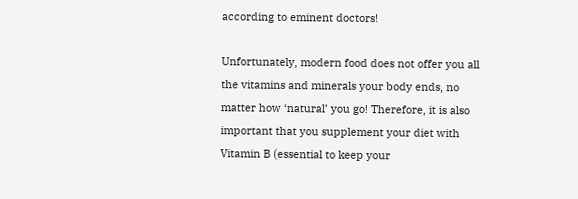according to eminent doctors!

Unfortunately, modern food does not offer you all the vitamins and minerals your body ends, no matter how ‘natural’ you go! Therefore, it is also important that you supplement your diet with Vitamin B (essential to keep your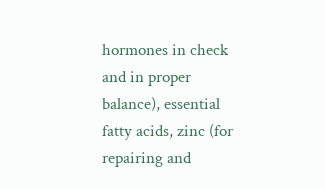hormones in check and in proper balance), essential fatty acids, zinc (for repairing and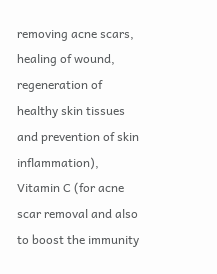removing acne scars, healing of wound, regeneration of healthy skin tissues and prevention of skin inflammation), Vitamin C (for acne scar removal and also to boost the immunity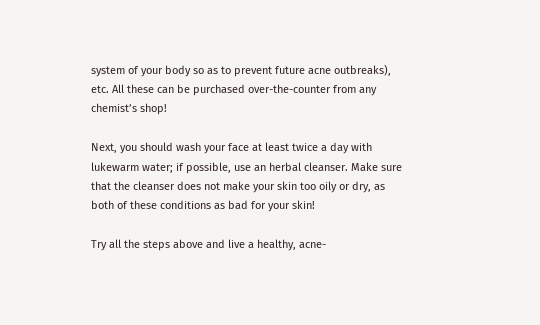system of your body so as to prevent future acne outbreaks), etc. All these can be purchased over-the-counter from any chemist’s shop!

Next, you should wash your face at least twice a day with lukewarm water; if possible, use an herbal cleanser. Make sure that the cleanser does not make your skin too oily or dry, as both of these conditions as bad for your skin!

Try all the steps above and live a healthy, acne-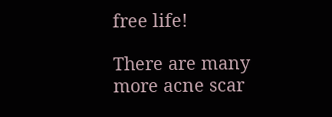free life!

There are many more acne scar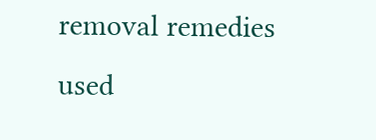removal remedies used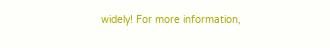widely! For more information,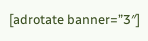[adrotate banner=”3″]